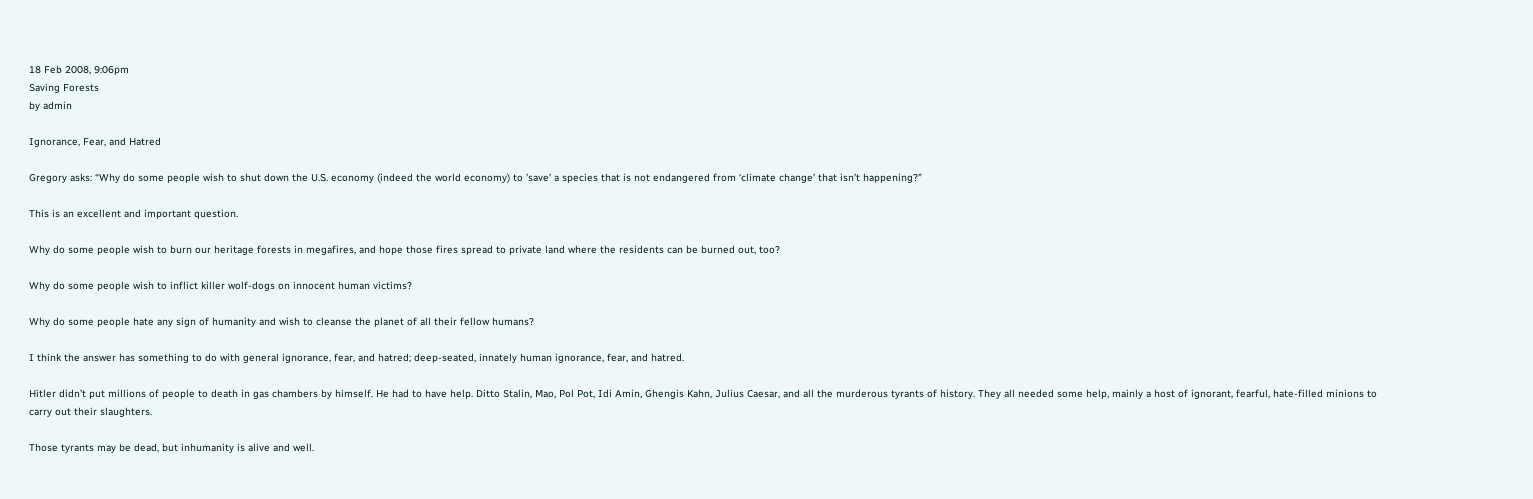18 Feb 2008, 9:06pm
Saving Forests
by admin

Ignorance, Fear, and Hatred

Gregory asks: “Why do some people wish to shut down the U.S. economy (indeed the world economy) to ’save’ a species that is not endangered from ‘climate change’ that isn’t happening?”

This is an excellent and important question.

Why do some people wish to burn our heritage forests in megafires, and hope those fires spread to private land where the residents can be burned out, too?

Why do some people wish to inflict killer wolf-dogs on innocent human victims?

Why do some people hate any sign of humanity and wish to cleanse the planet of all their fellow humans?

I think the answer has something to do with general ignorance, fear, and hatred; deep-seated, innately human ignorance, fear, and hatred.

Hitler didn’t put millions of people to death in gas chambers by himself. He had to have help. Ditto Stalin, Mao, Pol Pot, Idi Amin, Ghengis Kahn, Julius Caesar, and all the murderous tyrants of history. They all needed some help, mainly a host of ignorant, fearful, hate-filled minions to carry out their slaughters.

Those tyrants may be dead, but inhumanity is alive and well.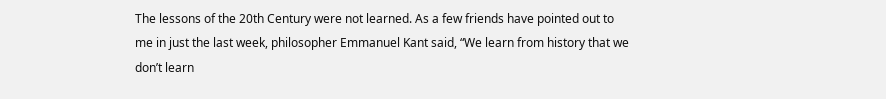The lessons of the 20th Century were not learned. As a few friends have pointed out to me in just the last week, philosopher Emmanuel Kant said, “We learn from history that we don’t learn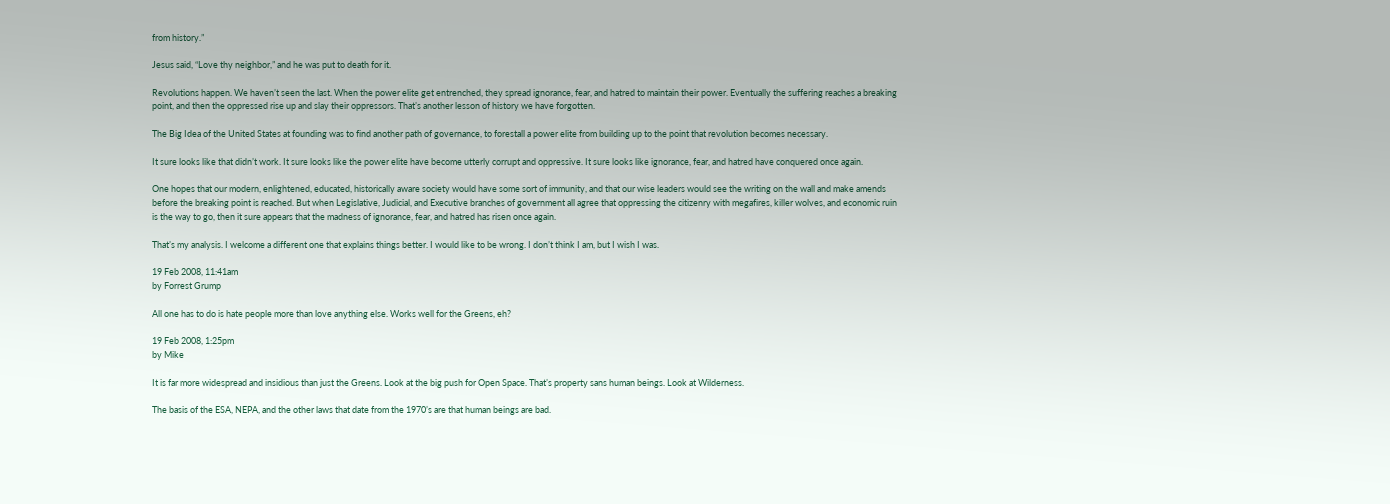from history.”

Jesus said, “Love thy neighbor,” and he was put to death for it.

Revolutions happen. We haven’t seen the last. When the power elite get entrenched, they spread ignorance, fear, and hatred to maintain their power. Eventually the suffering reaches a breaking point, and then the oppressed rise up and slay their oppressors. That’s another lesson of history we have forgotten.

The Big Idea of the United States at founding was to find another path of governance, to forestall a power elite from building up to the point that revolution becomes necessary.

It sure looks like that didn’t work. It sure looks like the power elite have become utterly corrupt and oppressive. It sure looks like ignorance, fear, and hatred have conquered once again.

One hopes that our modern, enlightened, educated, historically aware society would have some sort of immunity, and that our wise leaders would see the writing on the wall and make amends before the breaking point is reached. But when Legislative, Judicial, and Executive branches of government all agree that oppressing the citizenry with megafires, killer wolves, and economic ruin is the way to go, then it sure appears that the madness of ignorance, fear, and hatred has risen once again.

That’s my analysis. I welcome a different one that explains things better. I would like to be wrong. I don’t think I am, but I wish I was.

19 Feb 2008, 11:41am
by Forrest Grump

All one has to do is hate people more than love anything else. Works well for the Greens, eh?

19 Feb 2008, 1:25pm
by Mike

It is far more widespread and insidious than just the Greens. Look at the big push for Open Space. That’s property sans human beings. Look at Wilderness.

The basis of the ESA, NEPA, and the other laws that date from the 1970’s are that human beings are bad.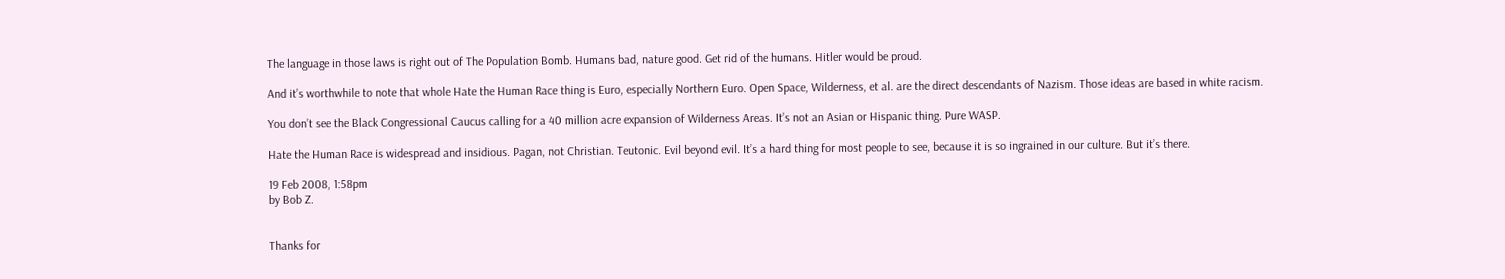The language in those laws is right out of The Population Bomb. Humans bad, nature good. Get rid of the humans. Hitler would be proud.

And it’s worthwhile to note that whole Hate the Human Race thing is Euro, especially Northern Euro. Open Space, Wilderness, et al. are the direct descendants of Nazism. Those ideas are based in white racism.

You don’t see the Black Congressional Caucus calling for a 40 million acre expansion of Wilderness Areas. It’s not an Asian or Hispanic thing. Pure WASP.

Hate the Human Race is widespread and insidious. Pagan, not Christian. Teutonic. Evil beyond evil. It’s a hard thing for most people to see, because it is so ingrained in our culture. But it’s there.

19 Feb 2008, 1:58pm
by Bob Z.


Thanks for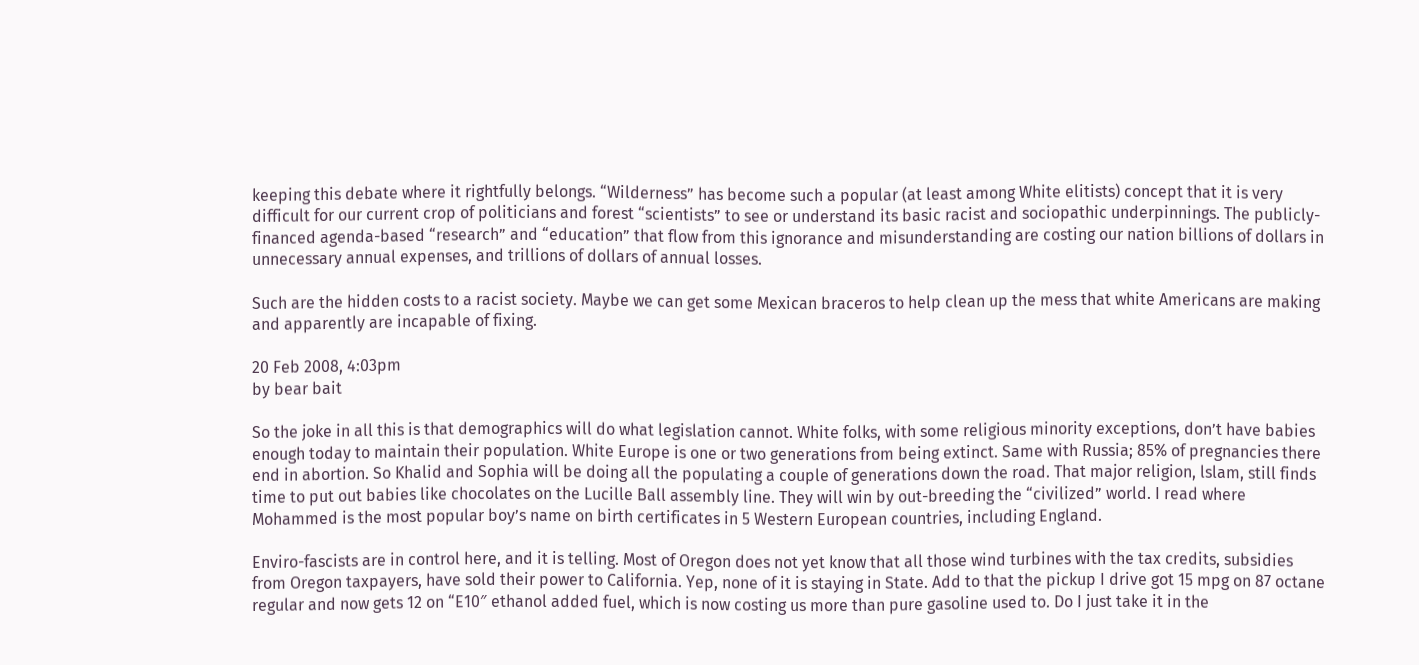keeping this debate where it rightfully belongs. “Wilderness” has become such a popular (at least among White elitists) concept that it is very difficult for our current crop of politicians and forest “scientists” to see or understand its basic racist and sociopathic underpinnings. The publicly-financed agenda-based “research” and “education” that flow from this ignorance and misunderstanding are costing our nation billions of dollars in unnecessary annual expenses, and trillions of dollars of annual losses.

Such are the hidden costs to a racist society. Maybe we can get some Mexican braceros to help clean up the mess that white Americans are making and apparently are incapable of fixing.

20 Feb 2008, 4:03pm
by bear bait

So the joke in all this is that demographics will do what legislation cannot. White folks, with some religious minority exceptions, don’t have babies enough today to maintain their population. White Europe is one or two generations from being extinct. Same with Russia; 85% of pregnancies there end in abortion. So Khalid and Sophia will be doing all the populating a couple of generations down the road. That major religion, lslam, still finds time to put out babies like chocolates on the Lucille Ball assembly line. They will win by out-breeding the “civilized” world. I read where Mohammed is the most popular boy’s name on birth certificates in 5 Western European countries, including England.

Enviro-fascists are in control here, and it is telling. Most of Oregon does not yet know that all those wind turbines with the tax credits, subsidies from Oregon taxpayers, have sold their power to California. Yep, none of it is staying in State. Add to that the pickup I drive got 15 mpg on 87 octane regular and now gets 12 on “E10″ ethanol added fuel, which is now costing us more than pure gasoline used to. Do I just take it in the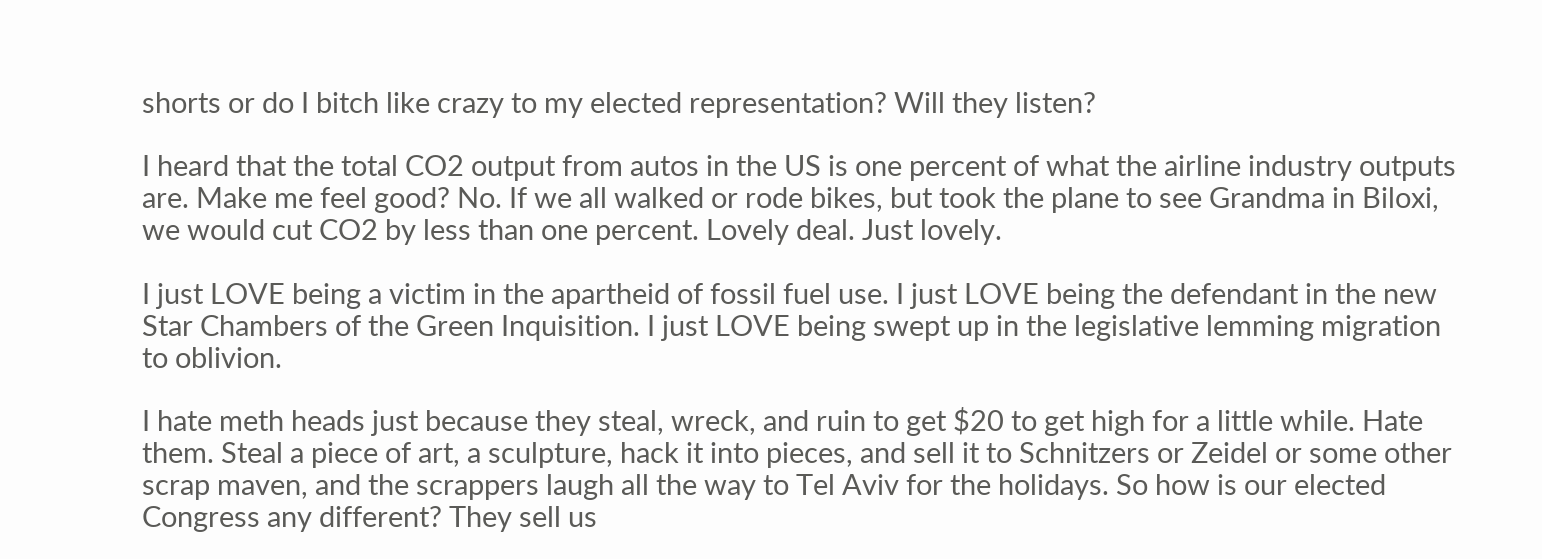shorts or do I bitch like crazy to my elected representation? Will they listen?

I heard that the total CO2 output from autos in the US is one percent of what the airline industry outputs are. Make me feel good? No. If we all walked or rode bikes, but took the plane to see Grandma in Biloxi, we would cut CO2 by less than one percent. Lovely deal. Just lovely.

I just LOVE being a victim in the apartheid of fossil fuel use. I just LOVE being the defendant in the new Star Chambers of the Green Inquisition. I just LOVE being swept up in the legislative lemming migration to oblivion.

I hate meth heads just because they steal, wreck, and ruin to get $20 to get high for a little while. Hate them. Steal a piece of art, a sculpture, hack it into pieces, and sell it to Schnitzers or Zeidel or some other scrap maven, and the scrappers laugh all the way to Tel Aviv for the holidays. So how is our elected Congress any different? They sell us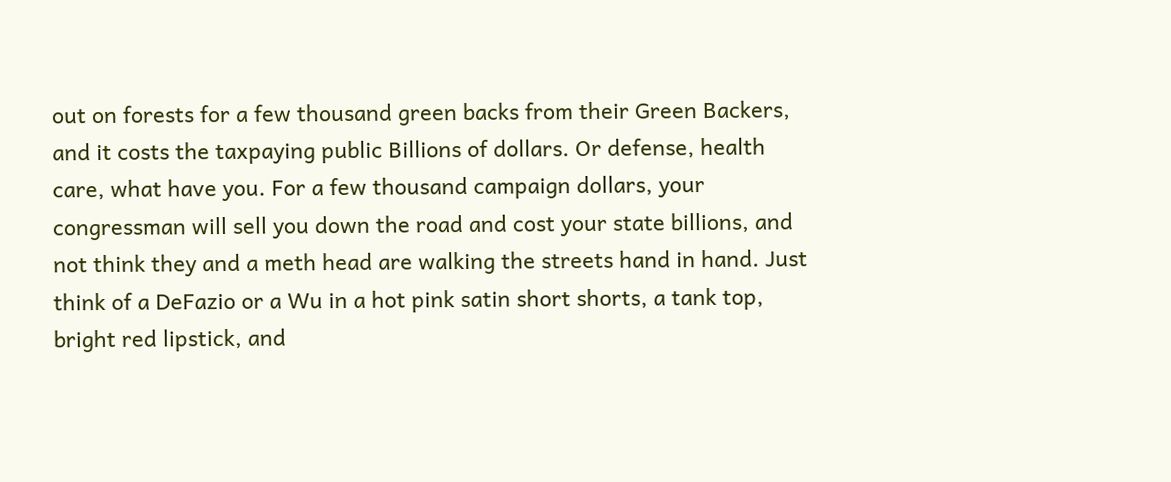out on forests for a few thousand green backs from their Green Backers, and it costs the taxpaying public Billions of dollars. Or defense, health care, what have you. For a few thousand campaign dollars, your congressman will sell you down the road and cost your state billions, and not think they and a meth head are walking the streets hand in hand. Just think of a DeFazio or a Wu in a hot pink satin short shorts, a tank top, bright red lipstick, and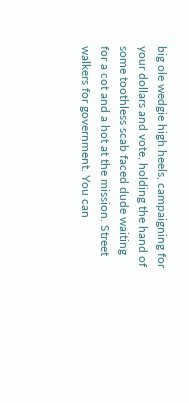big ole wedgie high heels, campaigning for your dollars and vote, holding the hand of some toothless scab faced dude waiting for a cot and a hot at the mission. Street walkers for government. You can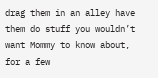drag them in an alley have them do stuff you wouldn’t want Mommy to know about, for a few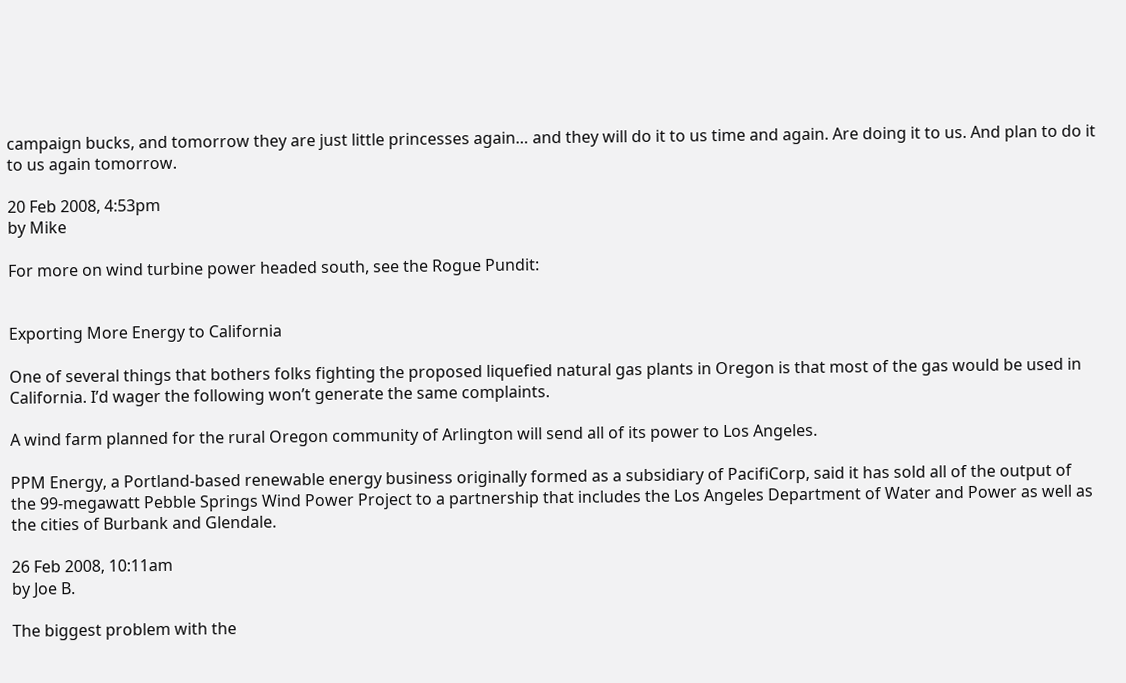campaign bucks, and tomorrow they are just little princesses again… and they will do it to us time and again. Are doing it to us. And plan to do it to us again tomorrow.

20 Feb 2008, 4:53pm
by Mike

For more on wind turbine power headed south, see the Rogue Pundit:


Exporting More Energy to California

One of several things that bothers folks fighting the proposed liquefied natural gas plants in Oregon is that most of the gas would be used in California. I’d wager the following won’t generate the same complaints.

A wind farm planned for the rural Oregon community of Arlington will send all of its power to Los Angeles.

PPM Energy, a Portland-based renewable energy business originally formed as a subsidiary of PacifiCorp, said it has sold all of the output of the 99-megawatt Pebble Springs Wind Power Project to a partnership that includes the Los Angeles Department of Water and Power as well as the cities of Burbank and Glendale.

26 Feb 2008, 10:11am
by Joe B.

The biggest problem with the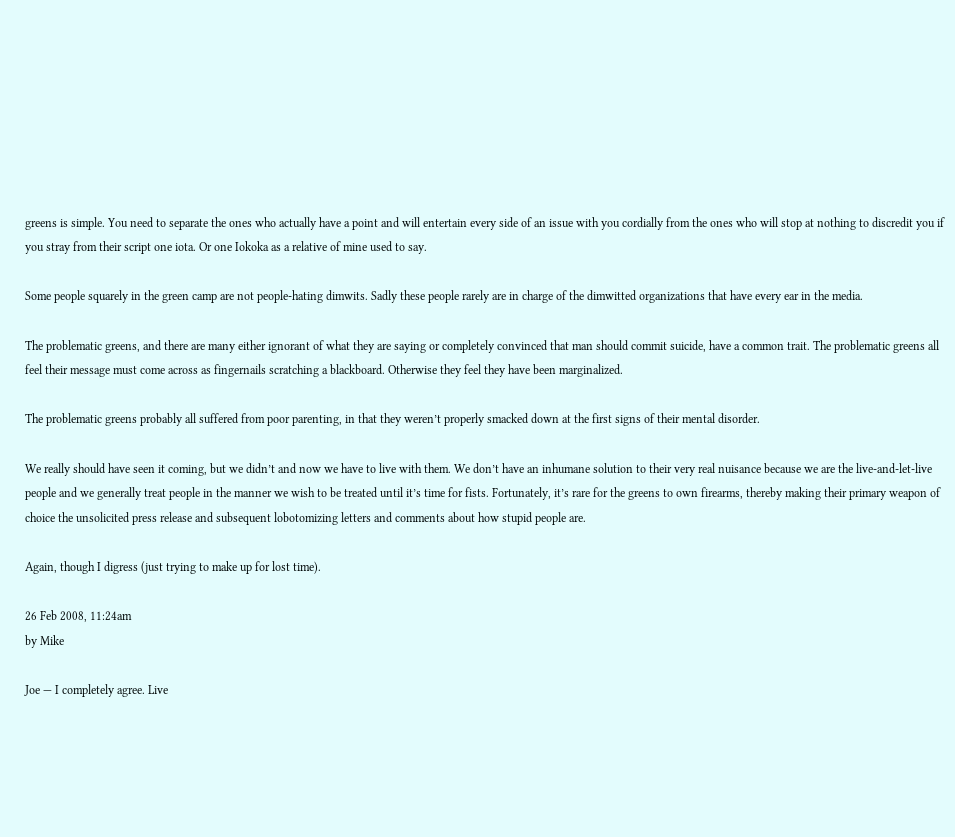greens is simple. You need to separate the ones who actually have a point and will entertain every side of an issue with you cordially from the ones who will stop at nothing to discredit you if you stray from their script one iota. Or one Iokoka as a relative of mine used to say.

Some people squarely in the green camp are not people-hating dimwits. Sadly these people rarely are in charge of the dimwitted organizations that have every ear in the media.

The problematic greens, and there are many either ignorant of what they are saying or completely convinced that man should commit suicide, have a common trait. The problematic greens all feel their message must come across as fingernails scratching a blackboard. Otherwise they feel they have been marginalized.

The problematic greens probably all suffered from poor parenting, in that they weren’t properly smacked down at the first signs of their mental disorder.

We really should have seen it coming, but we didn’t and now we have to live with them. We don’t have an inhumane solution to their very real nuisance because we are the live-and-let-live people and we generally treat people in the manner we wish to be treated until it’s time for fists. Fortunately, it’s rare for the greens to own firearms, thereby making their primary weapon of choice the unsolicited press release and subsequent lobotomizing letters and comments about how stupid people are.

Again, though I digress (just trying to make up for lost time).

26 Feb 2008, 11:24am
by Mike

Joe — I completely agree. Live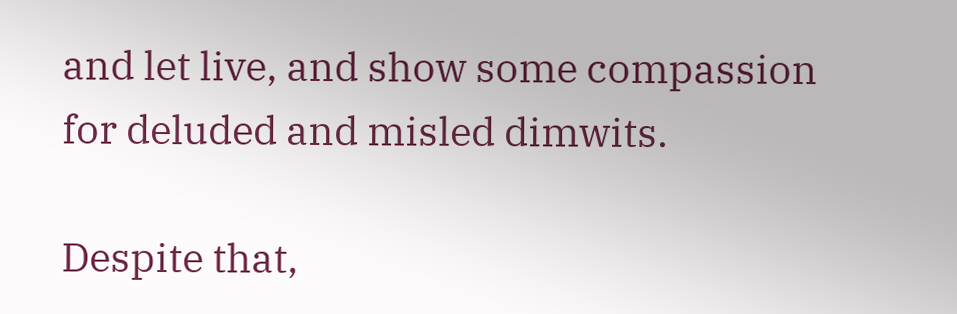and let live, and show some compassion for deluded and misled dimwits.

Despite that,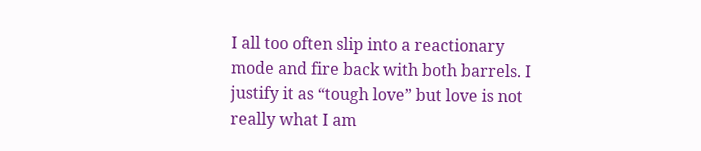I all too often slip into a reactionary mode and fire back with both barrels. I justify it as “tough love” but love is not really what I am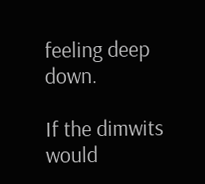feeling deep down.

If the dimwits would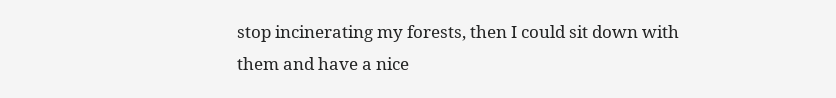stop incinerating my forests, then I could sit down with them and have a nice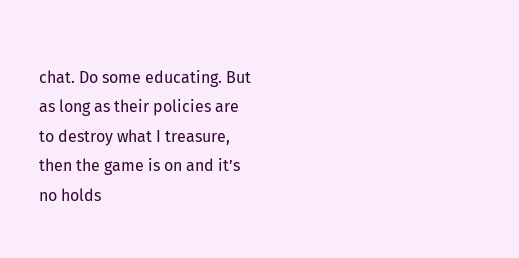chat. Do some educating. But as long as their policies are to destroy what I treasure, then the game is on and it’s no holds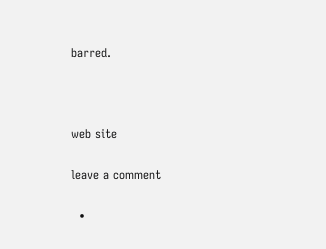barred.



web site

leave a comment

  •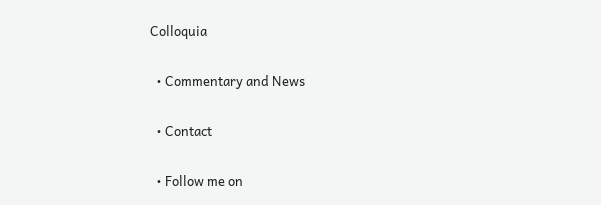Colloquia

  • Commentary and News

  • Contact

  • Follow me on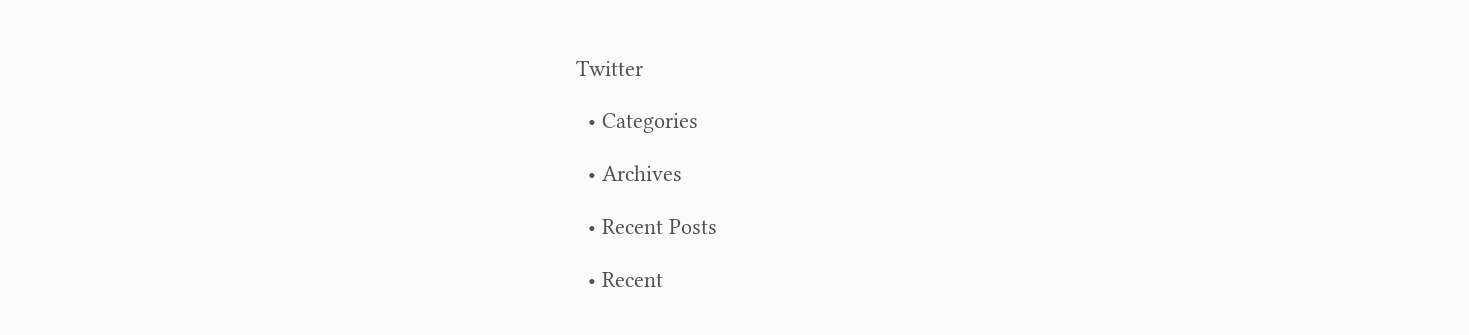Twitter

  • Categories

  • Archives

  • Recent Posts

  • Recent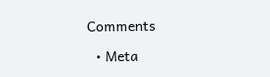Comments

  • Meta